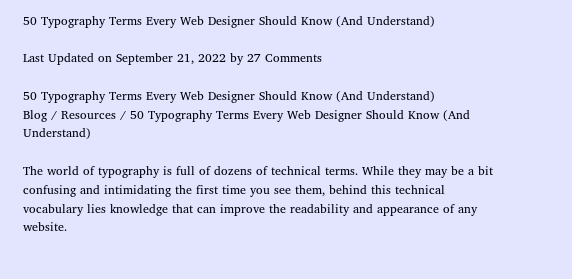50 Typography Terms Every Web Designer Should Know (And Understand)

Last Updated on September 21, 2022 by 27 Comments

50 Typography Terms Every Web Designer Should Know (And Understand)
Blog / Resources / 50 Typography Terms Every Web Designer Should Know (And Understand)

The world of typography is full of dozens of technical terms. While they may be a bit confusing and intimidating the first time you see them, behind this technical vocabulary lies knowledge that can improve the readability and appearance of any website.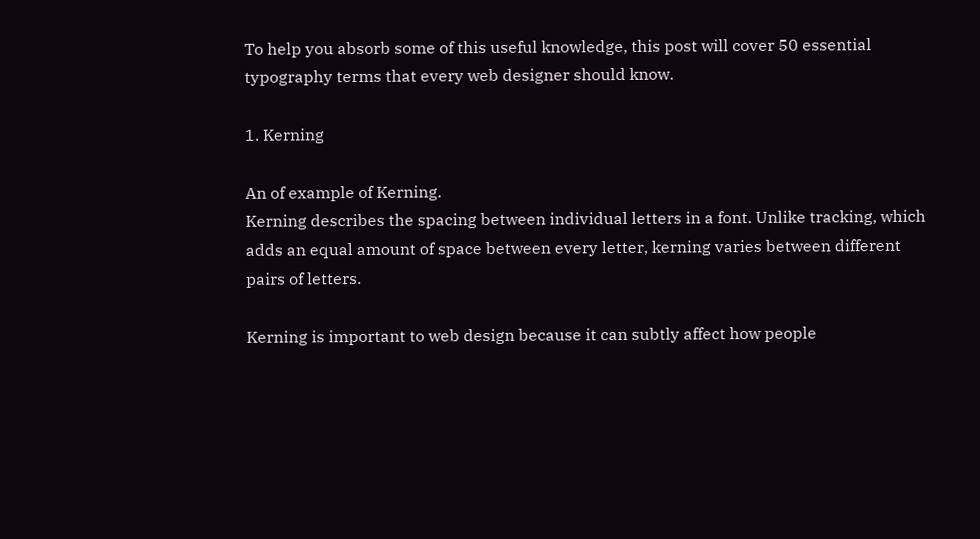To help you absorb some of this useful knowledge, this post will cover 50 essential typography terms that every web designer should know.

1. Kerning

An of example of Kerning.
Kerning describes the spacing between individual letters in a font. Unlike tracking, which adds an equal amount of space between every letter, kerning varies between different pairs of letters.

Kerning is important to web design because it can subtly affect how people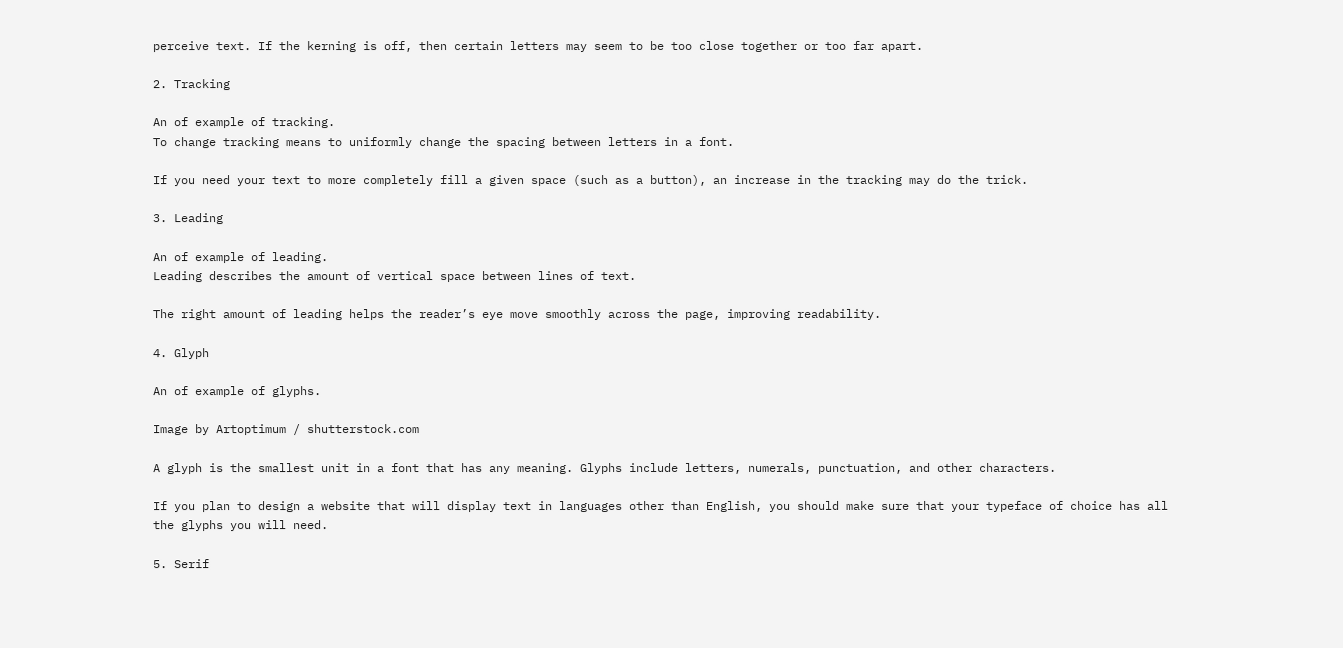perceive text. If the kerning is off, then certain letters may seem to be too close together or too far apart.

2. Tracking

An of example of tracking.
To change tracking means to uniformly change the spacing between letters in a font.

If you need your text to more completely fill a given space (such as a button), an increase in the tracking may do the trick.

3. Leading

An of example of leading.
Leading describes the amount of vertical space between lines of text.

The right amount of leading helps the reader’s eye move smoothly across the page, improving readability.

4. Glyph

An of example of glyphs.

Image by Artoptimum / shutterstock.com

A glyph is the smallest unit in a font that has any meaning. Glyphs include letters, numerals, punctuation, and other characters.

If you plan to design a website that will display text in languages other than English, you should make sure that your typeface of choice has all the glyphs you will need.

5. Serif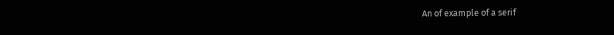An of example of a serif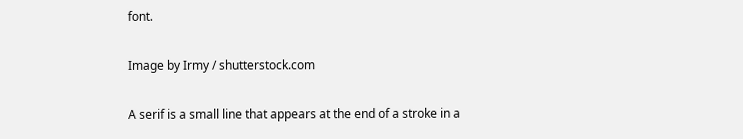font.

Image by Irmy / shutterstock.com

A serif is a small line that appears at the end of a stroke in a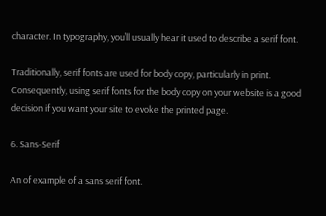character. In typography, you’ll usually hear it used to describe a serif font.

Traditionally, serif fonts are used for body copy, particularly in print. Consequently, using serif fonts for the body copy on your website is a good decision if you want your site to evoke the printed page.

6. Sans-Serif

An of example of a sans serif font.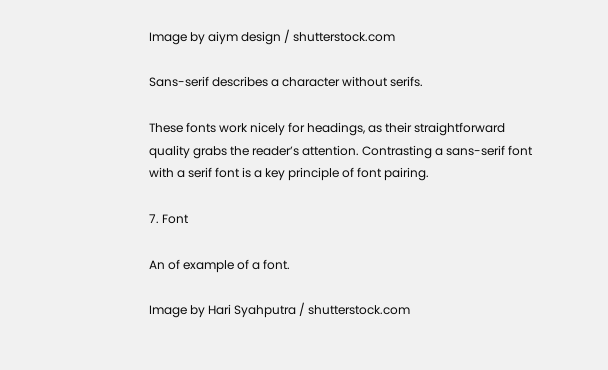Image by aiym design / shutterstock.com

Sans-serif describes a character without serifs.

These fonts work nicely for headings, as their straightforward quality grabs the reader’s attention. Contrasting a sans-serif font with a serif font is a key principle of font pairing.

7. Font

An of example of a font.

Image by Hari Syahputra / shutterstock.com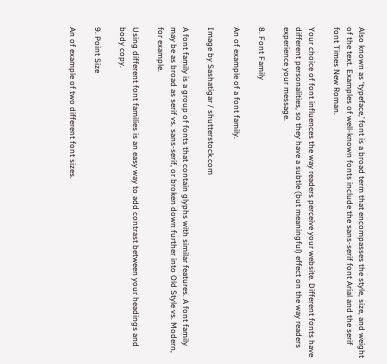Also known as ‘typeface,’ font is a broad term that encompasses the style, size, and weight of the text. Examples of well-known fonts include the sans-serif font Arial and the serif font Times New Roman.

Your choice of font influences the way readers perceive your website. Different fonts have different personalities, so they have a subtle (but meaningful) effect on the way readers experience your message.

8. Font Family

An of example of a font family.

Image by Sashatigar / shutterstock.com

A font family is a group of fonts that contain glyphs with similar features. A font family may be as broad as serif vs. sans-serif, or broken down further into Old Style vs. Modern, for example.

Using different font families is an easy way to add contrast between your headings and body copy.

9. Point Size

An of example of two different font sizes.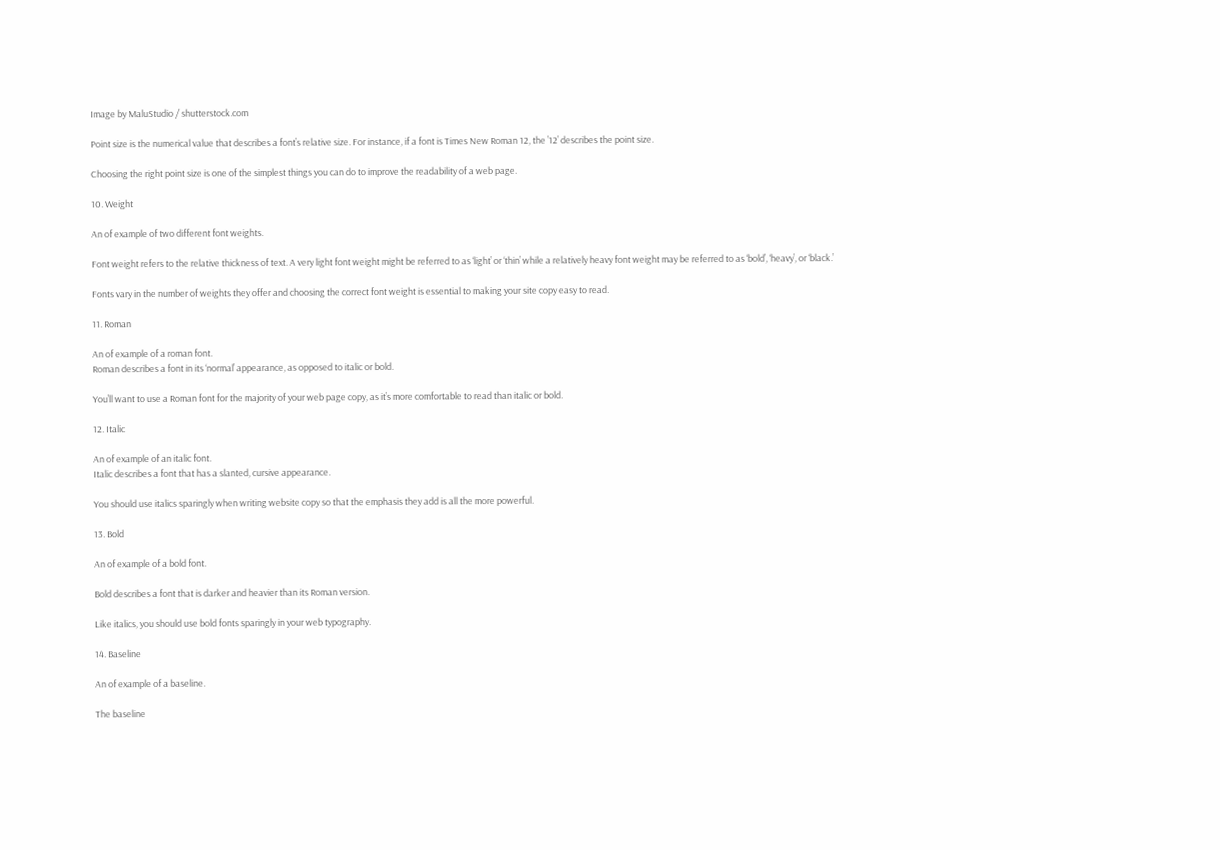Image by MaluStudio / shutterstock.com

Point size is the numerical value that describes a font’s relative size. For instance, if a font is Times New Roman 12, the ’12’ describes the point size.

Choosing the right point size is one of the simplest things you can do to improve the readability of a web page.

10. Weight

An of example of two different font weights.

Font weight refers to the relative thickness of text. A very light font weight might be referred to as ‘light’ or ‘thin’ while a relatively heavy font weight may be referred to as ‘bold’, ‘heavy’, or ‘black.’

Fonts vary in the number of weights they offer and choosing the correct font weight is essential to making your site copy easy to read.

11. Roman

An of example of a roman font.
Roman describes a font in its ‘normal’ appearance, as opposed to italic or bold.

You’ll want to use a Roman font for the majority of your web page copy, as it’s more comfortable to read than italic or bold.

12. Italic

An of example of an italic font.
Italic describes a font that has a slanted, cursive appearance.

You should use italics sparingly when writing website copy so that the emphasis they add is all the more powerful.

13. Bold

An of example of a bold font.

Bold describes a font that is darker and heavier than its Roman version.

Like italics, you should use bold fonts sparingly in your web typography.

14. Baseline

An of example of a baseline.

The baseline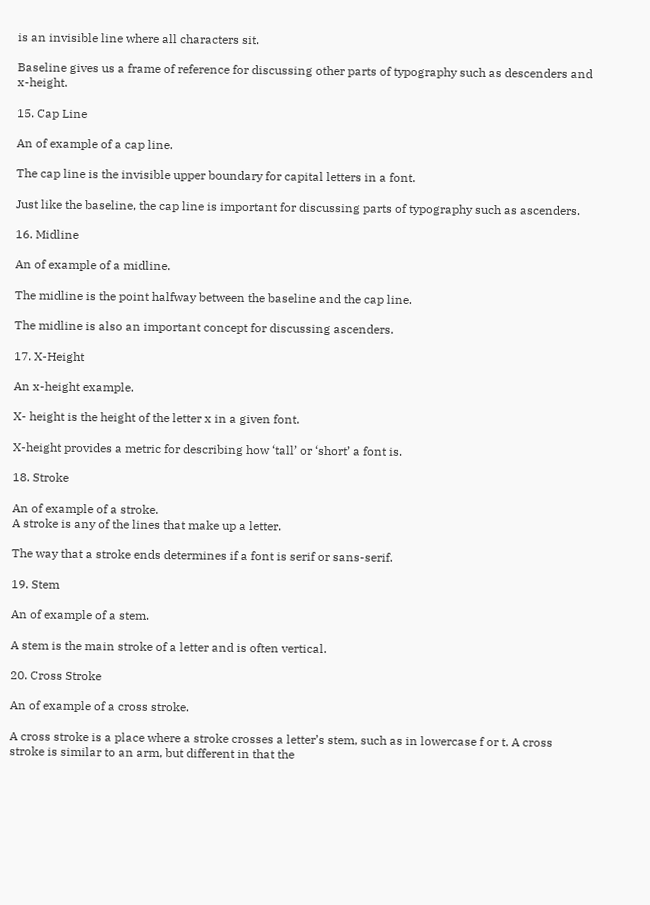is an invisible line where all characters sit.

Baseline gives us a frame of reference for discussing other parts of typography such as descenders and x-height.

15. Cap Line

An of example of a cap line.

The cap line is the invisible upper boundary for capital letters in a font.

Just like the baseline, the cap line is important for discussing parts of typography such as ascenders.

16. Midline

An of example of a midline.

The midline is the point halfway between the baseline and the cap line.

The midline is also an important concept for discussing ascenders.

17. X-Height

An x-height example.

X- height is the height of the letter x in a given font.

X-height provides a metric for describing how ‘tall’ or ‘short’ a font is.

18. Stroke

An of example of a stroke.
A stroke is any of the lines that make up a letter.

The way that a stroke ends determines if a font is serif or sans-serif.

19. Stem

An of example of a stem.

A stem is the main stroke of a letter and is often vertical.

20. Cross Stroke

An of example of a cross stroke.

A cross stroke is a place where a stroke crosses a letter’s stem, such as in lowercase f or t. A cross stroke is similar to an arm, but different in that the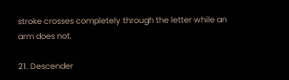stroke crosses completely through the letter while an arm does not.

21. Descender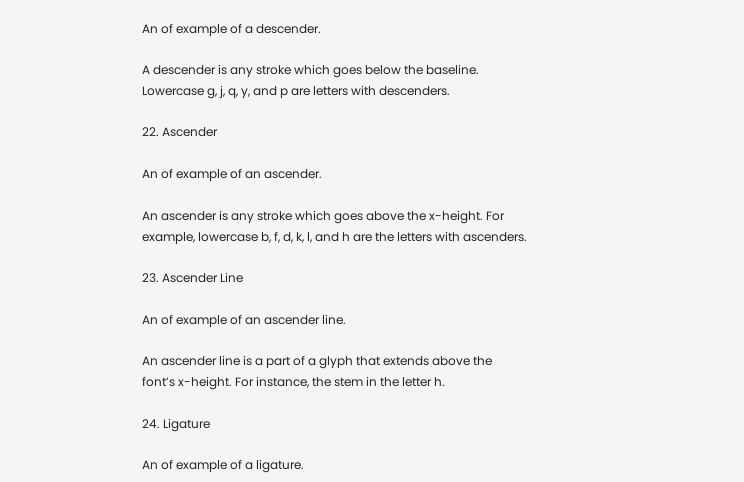An of example of a descender.

A descender is any stroke which goes below the baseline. Lowercase g, j, q, y, and p are letters with descenders.

22. Ascender

An of example of an ascender.

An ascender is any stroke which goes above the x-height. For example, lowercase b, f, d, k, l, and h are the letters with ascenders.

23. Ascender Line

An of example of an ascender line.

An ascender line is a part of a glyph that extends above the font’s x-height. For instance, the stem in the letter h.

24. Ligature

An of example of a ligature.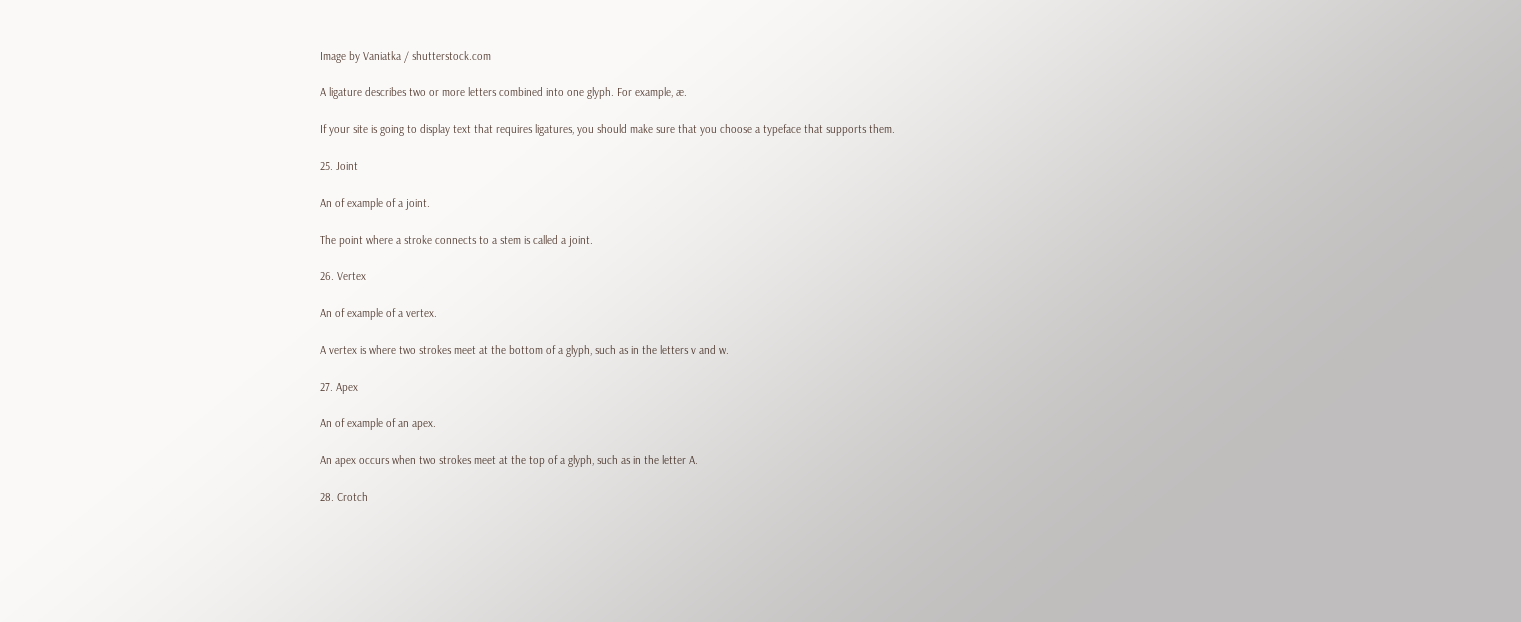Image by Vaniatka / shutterstock.com

A ligature describes two or more letters combined into one glyph. For example, æ.

If your site is going to display text that requires ligatures, you should make sure that you choose a typeface that supports them.

25. Joint

An of example of a joint.

The point where a stroke connects to a stem is called a joint.

26. Vertex

An of example of a vertex.

A vertex is where two strokes meet at the bottom of a glyph, such as in the letters v and w.

27. Apex

An of example of an apex.

An apex occurs when two strokes meet at the top of a glyph, such as in the letter A.

28. Crotch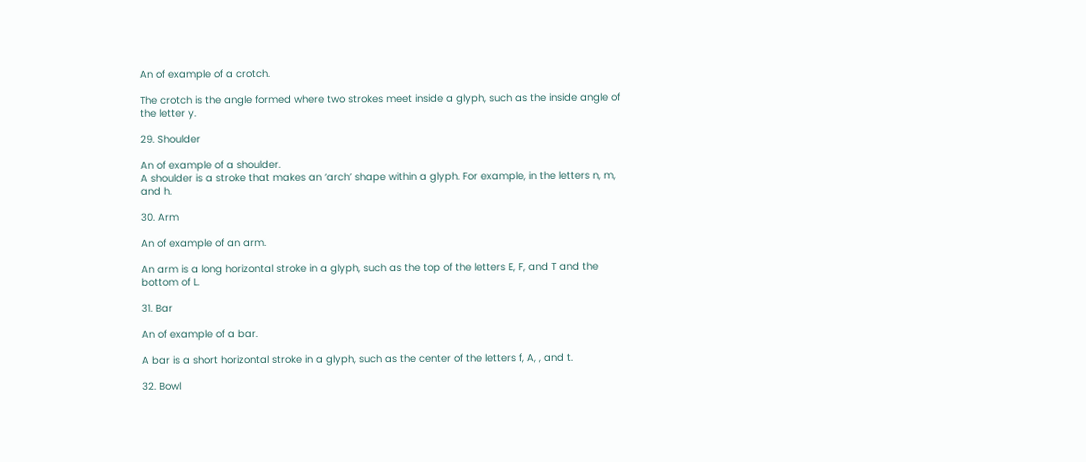An of example of a crotch.

The crotch is the angle formed where two strokes meet inside a glyph, such as the inside angle of the letter y.

29. Shoulder

An of example of a shoulder.
A shoulder is a stroke that makes an ‘arch’ shape within a glyph. For example, in the letters n, m, and h.

30. Arm

An of example of an arm.

An arm is a long horizontal stroke in a glyph, such as the top of the letters E, F, and T and the bottom of L.

31. Bar

An of example of a bar.

A bar is a short horizontal stroke in a glyph, such as the center of the letters f, A, , and t.

32. Bowl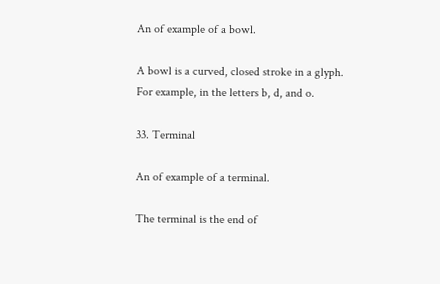An of example of a bowl.

A bowl is a curved, closed stroke in a glyph. For example, in the letters b, d, and o.

33. Terminal

An of example of a terminal.

The terminal is the end of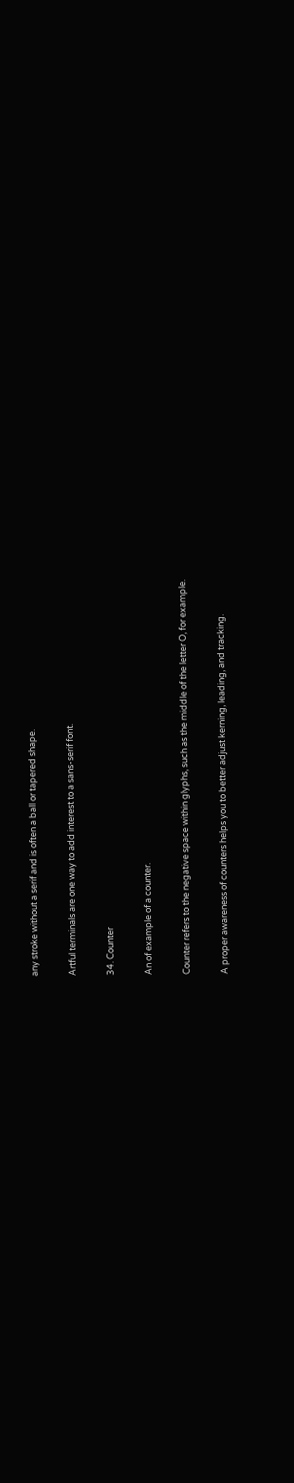any stroke without a serif and is often a ball or tapered shape.

Artful terminals are one way to add interest to a sans-serif font.

34. Counter

An of example of a counter.

Counter refers to the negative space within glyphs, such as the middle of the letter O, for example.

A proper awareness of counters helps you to better adjust kerning, leading, and tracking.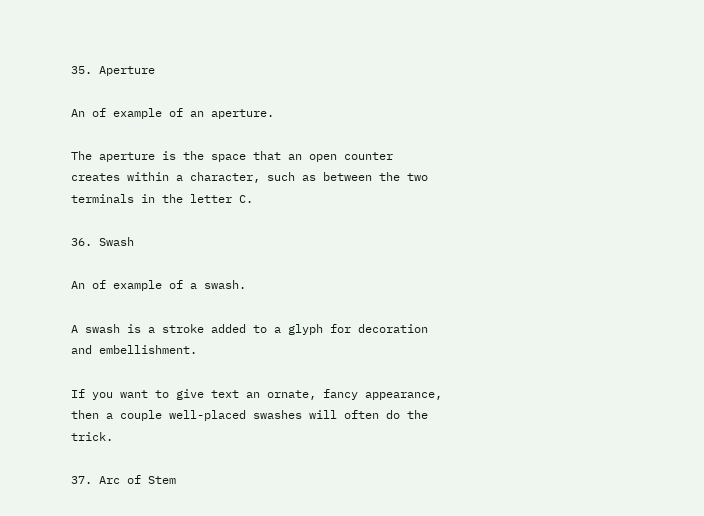35. Aperture

An of example of an aperture.

The aperture is the space that an open counter creates within a character, such as between the two terminals in the letter C.

36. Swash

An of example of a swash.

A swash is a stroke added to a glyph for decoration and embellishment.

If you want to give text an ornate, fancy appearance, then a couple well-placed swashes will often do the trick.

37. Arc of Stem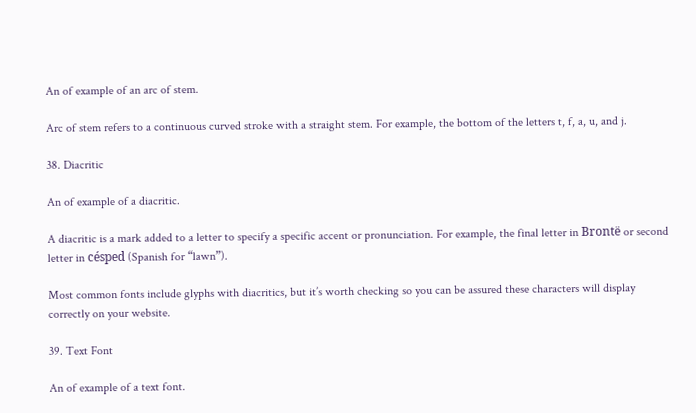An of example of an arc of stem.

Arc of stem refers to a continuous curved stroke with a straight stem. For example, the bottom of the letters t, f, a, u, and j.

38. Diacritic

An of example of a diacritic.

A diacritic is a mark added to a letter to specify a specific accent or pronunciation. For example, the final letter in Brontë or second letter in césped (Spanish for “lawn”).

Most common fonts include glyphs with diacritics, but it’s worth checking so you can be assured these characters will display correctly on your website.

39. Text Font

An of example of a text font.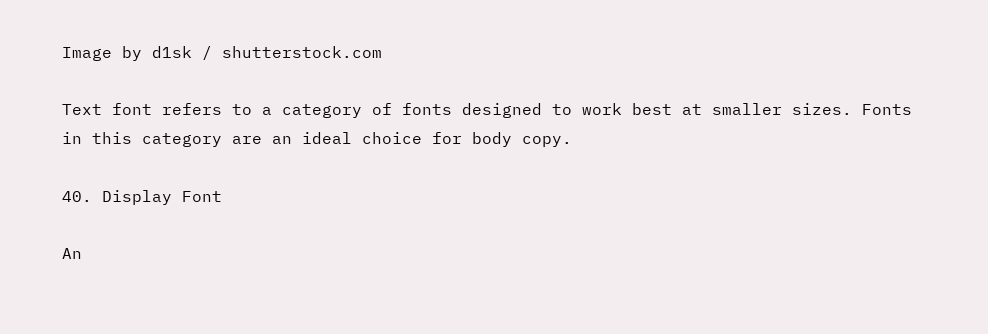Image by d1sk / shutterstock.com

Text font refers to a category of fonts designed to work best at smaller sizes. Fonts in this category are an ideal choice for body copy.

40. Display Font

An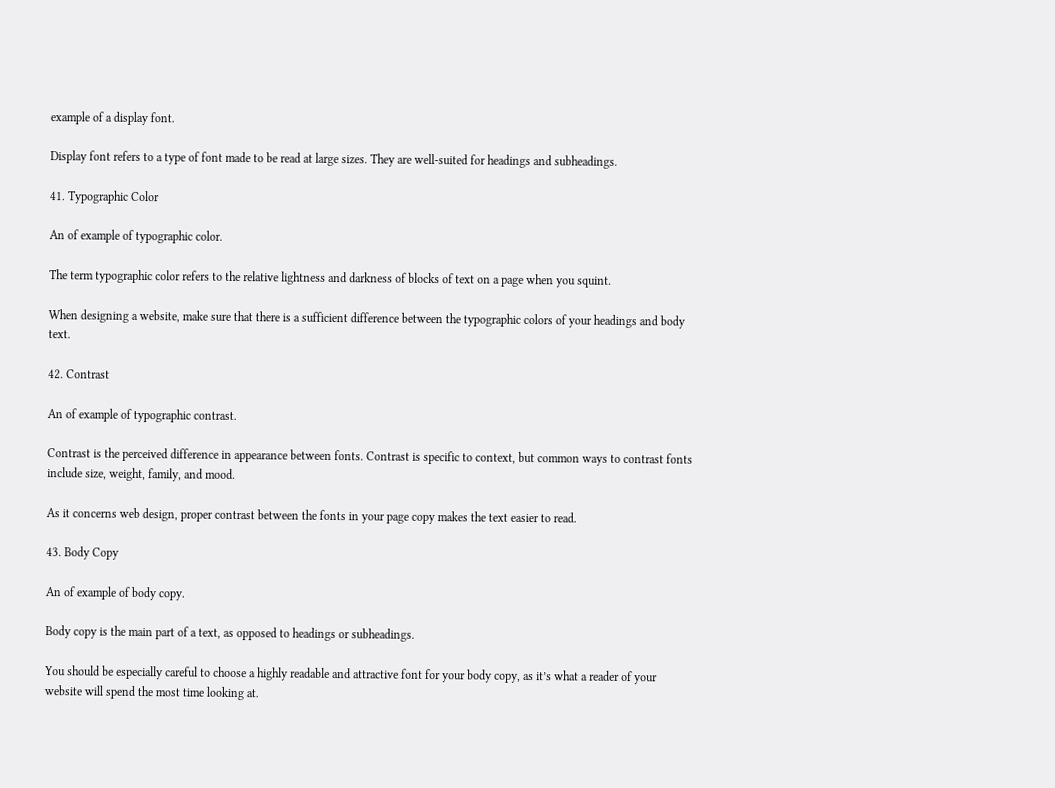example of a display font.

Display font refers to a type of font made to be read at large sizes. They are well-suited for headings and subheadings.

41. Typographic Color

An of example of typographic color.

The term typographic color refers to the relative lightness and darkness of blocks of text on a page when you squint.

When designing a website, make sure that there is a sufficient difference between the typographic colors of your headings and body text.

42. Contrast

An of example of typographic contrast.

Contrast is the perceived difference in appearance between fonts. Contrast is specific to context, but common ways to contrast fonts include size, weight, family, and mood.

As it concerns web design, proper contrast between the fonts in your page copy makes the text easier to read.

43. Body Copy

An of example of body copy.

Body copy is the main part of a text, as opposed to headings or subheadings.

You should be especially careful to choose a highly readable and attractive font for your body copy, as it’s what a reader of your website will spend the most time looking at.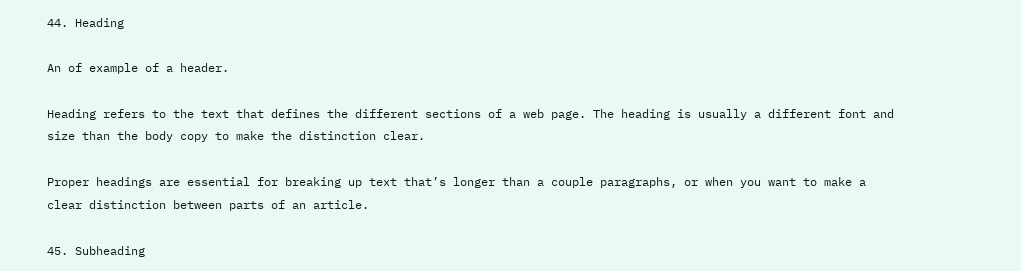44. Heading

An of example of a header.

Heading refers to the text that defines the different sections of a web page. The heading is usually a different font and size than the body copy to make the distinction clear.

Proper headings are essential for breaking up text that’s longer than a couple paragraphs, or when you want to make a clear distinction between parts of an article.

45. Subheading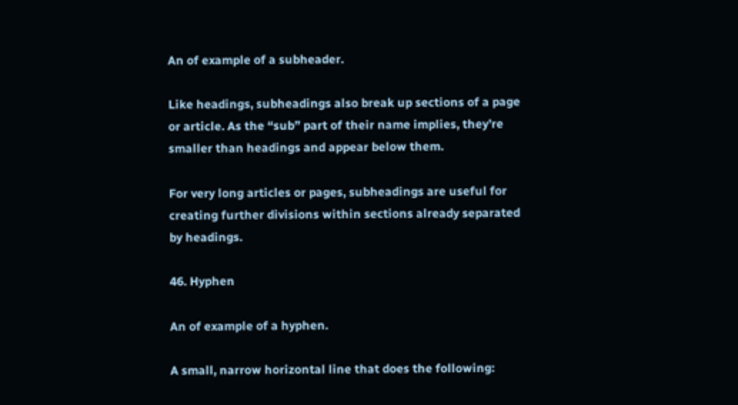An of example of a subheader.

Like headings, subheadings also break up sections of a page or article. As the “sub” part of their name implies, they’re smaller than headings and appear below them.

For very long articles or pages, subheadings are useful for creating further divisions within sections already separated by headings.

46. Hyphen

An of example of a hyphen.

A small, narrow horizontal line that does the following: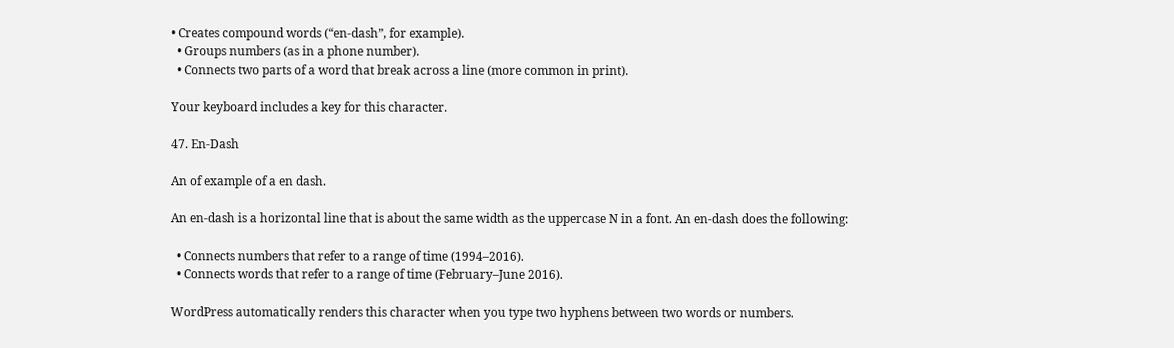• Creates compound words (“en-dash”, for example).
  • Groups numbers (as in a phone number).
  • Connects two parts of a word that break across a line (more common in print).

Your keyboard includes a key for this character.

47. En-Dash

An of example of a en dash.

An en-dash is a horizontal line that is about the same width as the uppercase N in a font. An en-dash does the following:

  • Connects numbers that refer to a range of time (1994–2016).
  • Connects words that refer to a range of time (February–June 2016).

WordPress automatically renders this character when you type two hyphens between two words or numbers.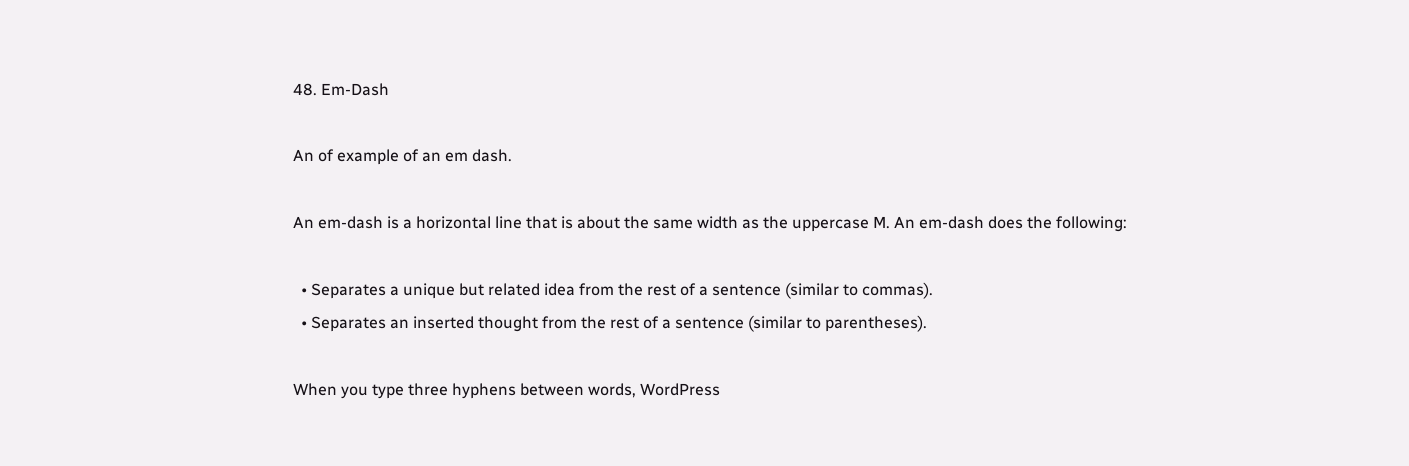48. Em-Dash

An of example of an em dash.

An em-dash is a horizontal line that is about the same width as the uppercase M. An em-dash does the following:

  • Separates a unique but related idea from the rest of a sentence (similar to commas).
  • Separates an inserted thought from the rest of a sentence (similar to parentheses).

When you type three hyphens between words, WordPress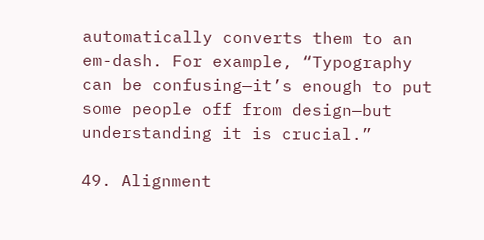automatically converts them to an em-dash. For example, “Typography can be confusing—it’s enough to put some people off from design—but understanding it is crucial.”

49. Alignment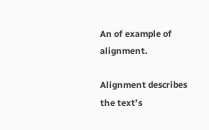An of example of alignment.

Alignment describes the text’s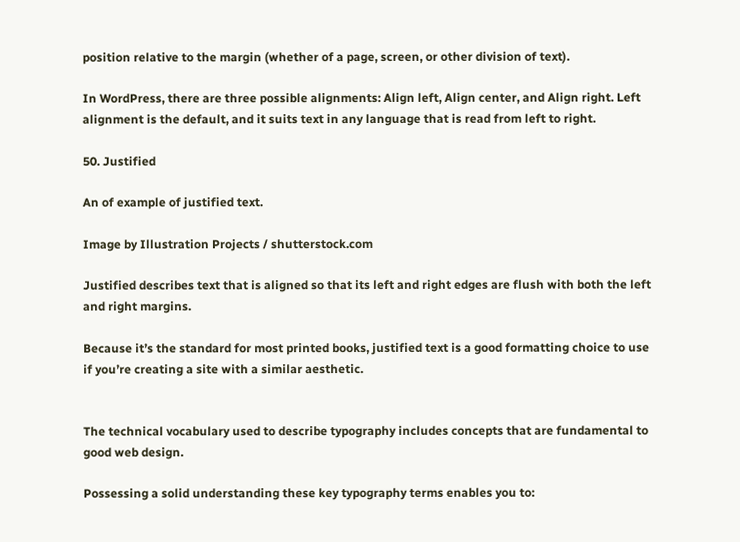position relative to the margin (whether of a page, screen, or other division of text).

In WordPress, there are three possible alignments: Align left, Align center, and Align right. Left alignment is the default, and it suits text in any language that is read from left to right.

50. Justified

An of example of justified text.

Image by Illustration Projects / shutterstock.com

Justified describes text that is aligned so that its left and right edges are flush with both the left and right margins.

Because it’s the standard for most printed books, justified text is a good formatting choice to use if you’re creating a site with a similar aesthetic.


The technical vocabulary used to describe typography includes concepts that are fundamental to good web design.

Possessing a solid understanding these key typography terms enables you to: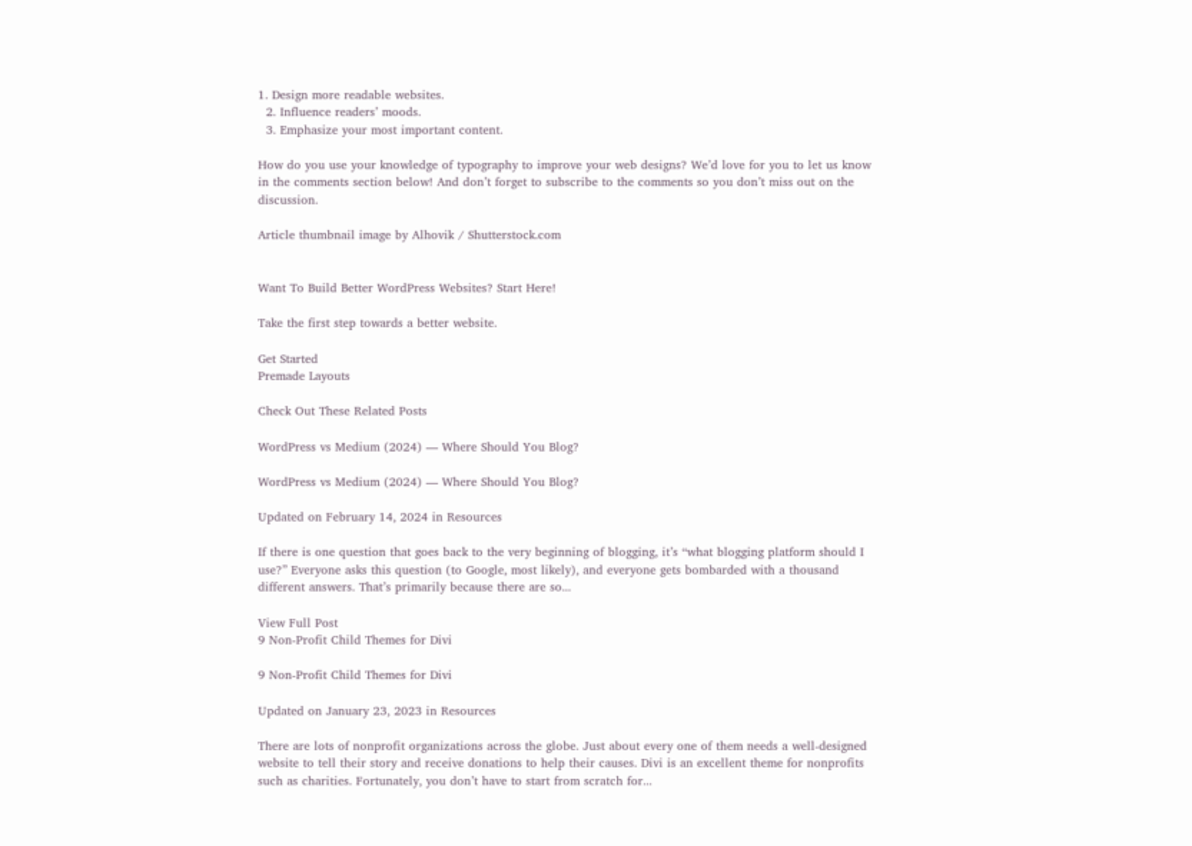1. Design more readable websites.
  2. Influence readers’ moods.
  3. Emphasize your most important content.

How do you use your knowledge of typography to improve your web designs? We’d love for you to let us know in the comments section below! And don’t forget to subscribe to the comments so you don’t miss out on the discussion.

Article thumbnail image by Alhovik / Shutterstock.com


Want To Build Better WordPress Websites? Start Here!

Take the first step towards a better website.

Get Started
Premade Layouts

Check Out These Related Posts

WordPress vs Medium (2024) — Where Should You Blog?

WordPress vs Medium (2024) — Where Should You Blog?

Updated on February 14, 2024 in Resources

If there is one question that goes back to the very beginning of blogging, it’s “what blogging platform should I use?” Everyone asks this question (to Google, most likely), and everyone gets bombarded with a thousand different answers. That’s primarily because there are so...

View Full Post
9 Non-Profit Child Themes for Divi

9 Non-Profit Child Themes for Divi

Updated on January 23, 2023 in Resources

There are lots of nonprofit organizations across the globe. Just about every one of them needs a well-designed website to tell their story and receive donations to help their causes. Divi is an excellent theme for nonprofits such as charities. Fortunately, you don’t have to start from scratch for...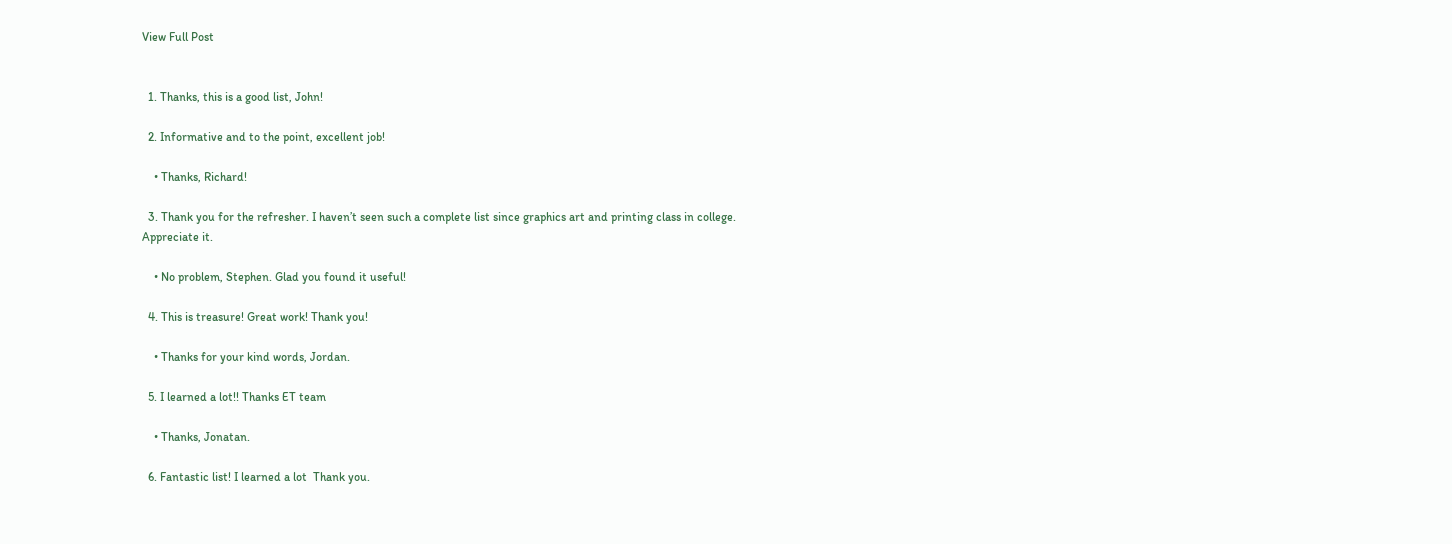View Full Post


  1. Thanks, this is a good list, John!

  2. Informative and to the point, excellent job!

    • Thanks, Richard!

  3. Thank you for the refresher. I haven’t seen such a complete list since graphics art and printing class in college. Appreciate it.

    • No problem, Stephen. Glad you found it useful!

  4. This is treasure! Great work! Thank you!

    • Thanks for your kind words, Jordan.

  5. I learned a lot!! Thanks ET team

    • Thanks, Jonatan.

  6. Fantastic list! I learned a lot  Thank you.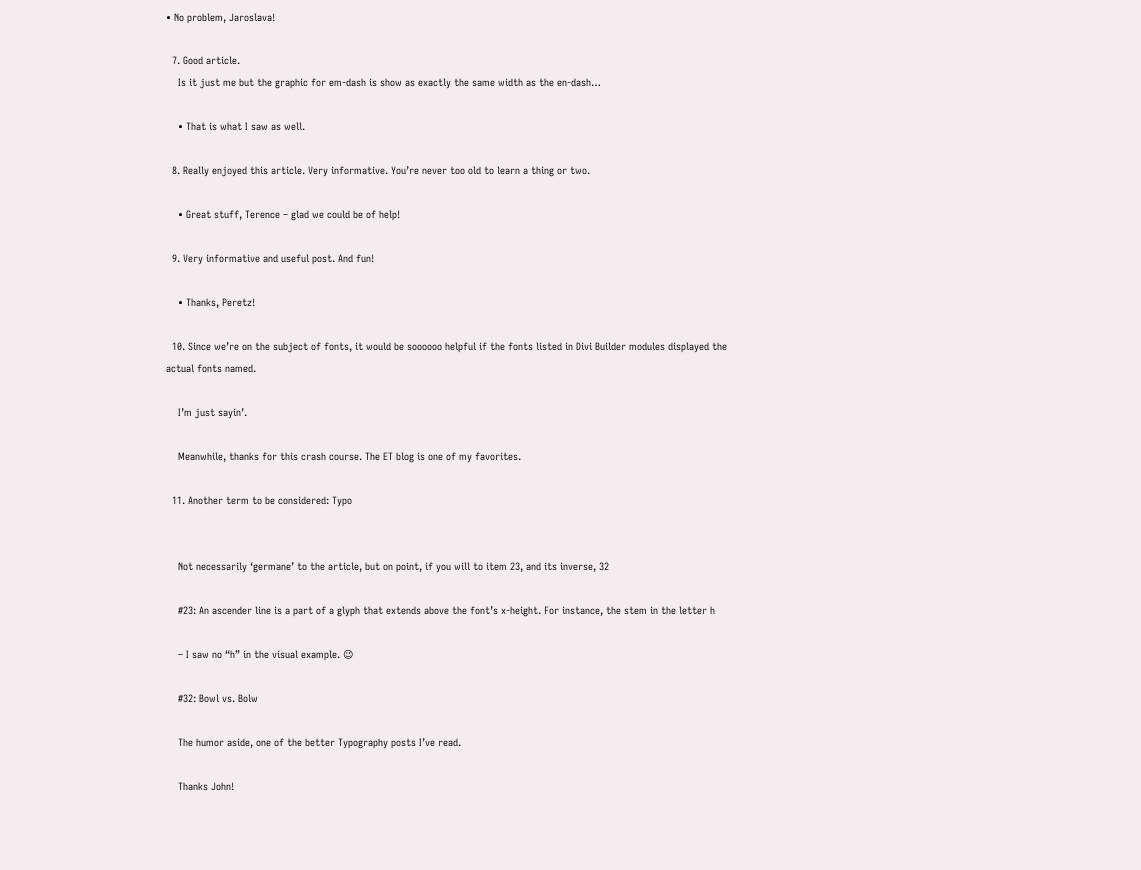• No problem, Jaroslava!

  7. Good article.
    Is it just me but the graphic for em-dash is show as exactly the same width as the en-dash…

    • That is what I saw as well.

  8. Really enjoyed this article. Very informative. You’re never too old to learn a thing or two.

    • Great stuff, Terence – glad we could be of help!

  9. Very informative and useful post. And fun!

    • Thanks, Peretz!

  10. Since we’re on the subject of fonts, it would be soooooo helpful if the fonts listed in Divi Builder modules displayed the actual fonts named.

    I’m just sayin’.

    Meanwhile, thanks for this crash course. The ET blog is one of my favorites.

  11. Another term to be considered: Typo


    Not necessarily ‘germane’ to the article, but on point, if you will to item 23, and its inverse, 32

    #23: An ascender line is a part of a glyph that extends above the font’s x-height. For instance, the stem in the letter h

    – I saw no “h” in the visual example. 😉

    #32: Bowl vs. Bolw

    The humor aside, one of the better Typography posts I’ve read.

    Thanks John!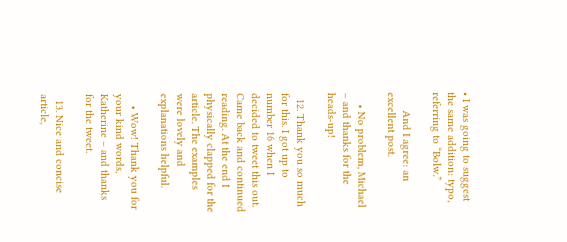• I was going to suggest the same addition: typo, referring to “Bolw.”

      And I agree: an excellent post.

    • No problem, Michael – and thanks for the heads-up!

  12. Thank you so much for this. I got up to number 16 when I decided to tweet this out. Came back and continued reading. At the end I physically clapped for the article. The examples were lovely and explanations helpful.

    • Wow! Thank you for your kind words, Katherine – and thanks for the tweet.

  13. Nice and concise article,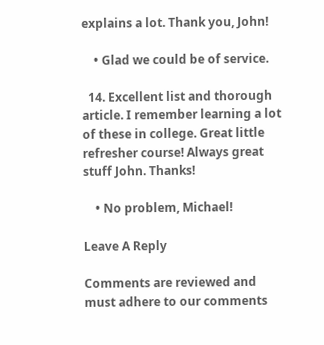explains a lot. Thank you, John!

    • Glad we could be of service.

  14. Excellent list and thorough article. I remember learning a lot of these in college. Great little refresher course! Always great stuff John. Thanks!

    • No problem, Michael!

Leave A Reply

Comments are reviewed and must adhere to our comments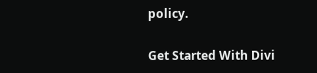policy.

Get Started With Divi